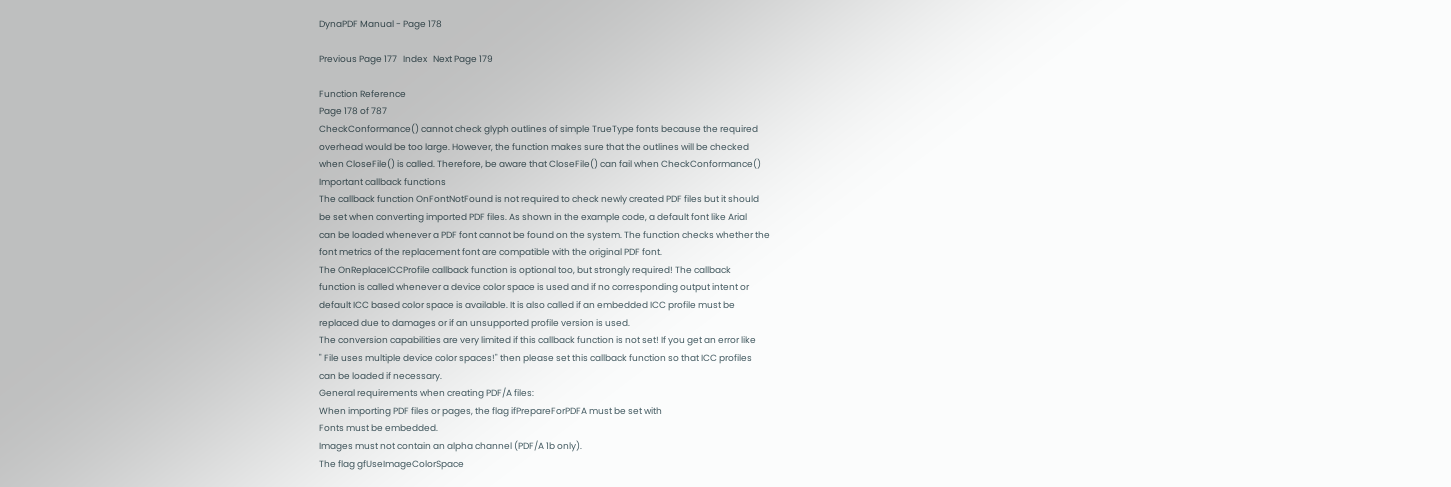DynaPDF Manual - Page 178

Previous Page 177   Index   Next Page 179

Function Reference
Page 178 of 787
CheckConformance() cannot check glyph outlines of simple TrueType fonts because the required
overhead would be too large. However, the function makes sure that the outlines will be checked
when CloseFile() is called. Therefore, be aware that CloseFile() can fail when CheckConformance()
Important callback functions
The callback function OnFontNotFound is not required to check newly created PDF files but it should
be set when converting imported PDF files. As shown in the example code, a default font like Arial
can be loaded whenever a PDF font cannot be found on the system. The function checks whether the
font metrics of the replacement font are compatible with the original PDF font.
The OnReplaceICCProfile callback function is optional too, but strongly required! The callback
function is called whenever a device color space is used and if no corresponding output intent or
default ICC based color space is available. It is also called if an embedded ICC profile must be
replaced due to damages or if an unsupported profile version is used.
The conversion capabilities are very limited if this callback function is not set! If you get an error like
" File uses multiple device color spaces!" then please set this callback function so that ICC profiles
can be loaded if necessary.
General requirements when creating PDF/A files:
When importing PDF files or pages, the flag ifPrepareForPDFA must be set with
Fonts must be embedded.
Images must not contain an alpha channel (PDF/A 1b only).
The flag gfUseImageColorSpace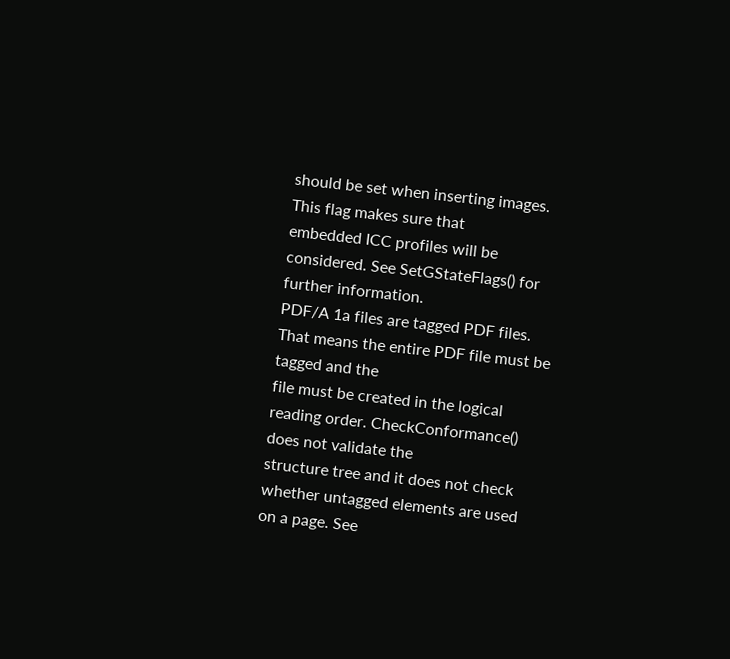should be set when inserting images. This flag makes sure that
embedded ICC profiles will be considered. See SetGStateFlags() for further information.
PDF/A 1a files are tagged PDF files. That means the entire PDF file must be tagged and the
file must be created in the logical reading order. CheckConformance() does not validate the
structure tree and it does not check whether untagged elements are used on a page. See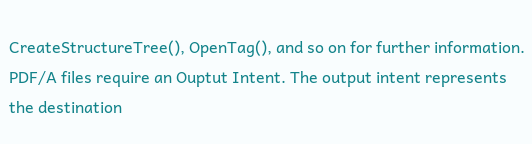CreateStructureTree(), OpenTag(), and so on for further information.
PDF/A files require an Ouptut Intent. The output intent represents the destination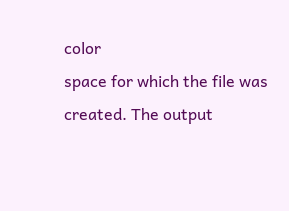color
space for which the file was created. The output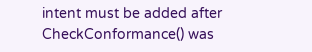intent must be added after
CheckConformance() was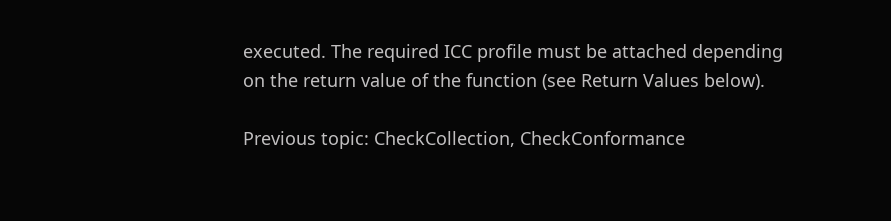executed. The required ICC profile must be attached depending
on the return value of the function (see Return Values below).

Previous topic: CheckCollection, CheckConformance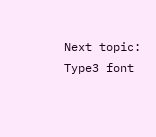Next topic: Type3 font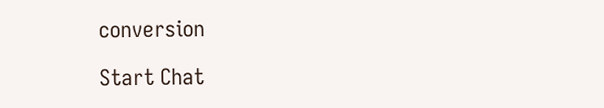conversion

Start Chat